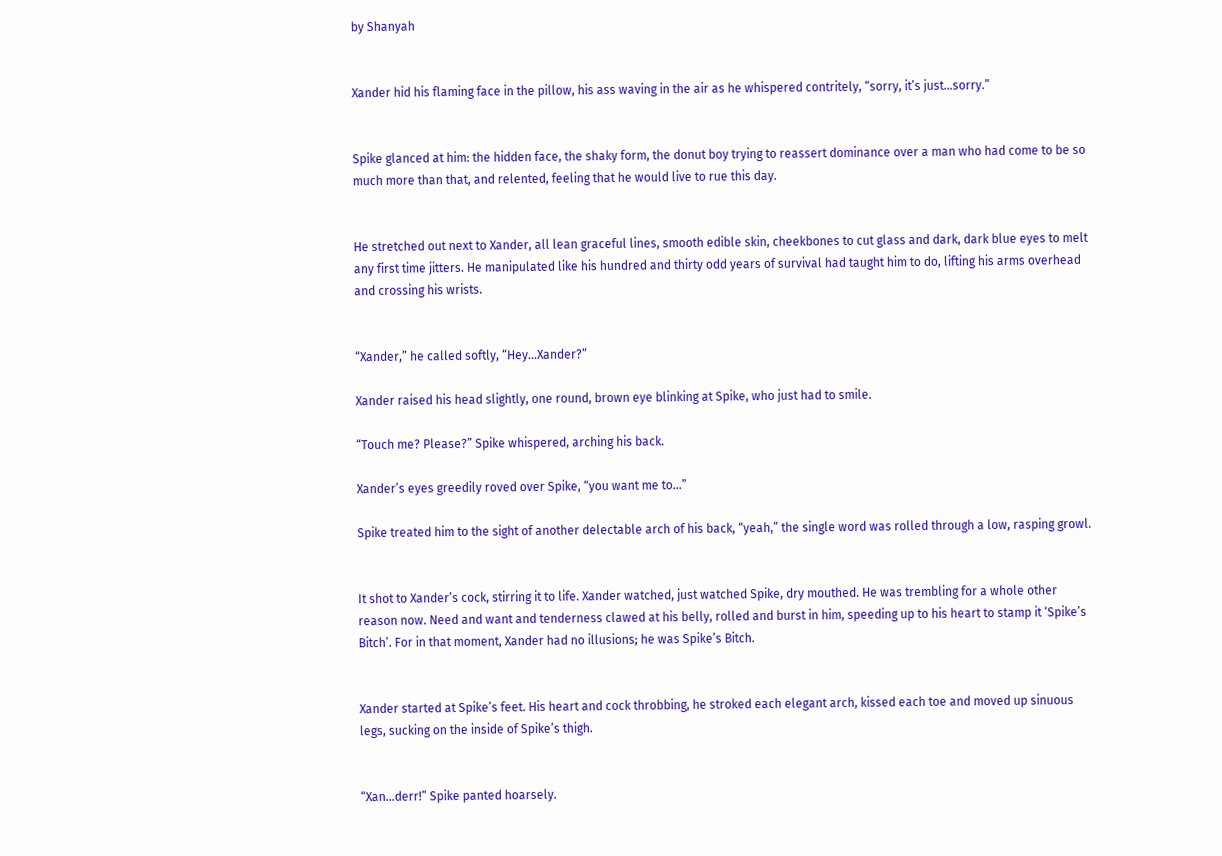by Shanyah


Xander hid his flaming face in the pillow, his ass waving in the air as he whispered contritely, “sorry, it’s just…sorry.”


Spike glanced at him: the hidden face, the shaky form, the donut boy trying to reassert dominance over a man who had come to be so much more than that, and relented, feeling that he would live to rue this day.


He stretched out next to Xander, all lean graceful lines, smooth edible skin, cheekbones to cut glass and dark, dark blue eyes to melt any first time jitters. He manipulated like his hundred and thirty odd years of survival had taught him to do, lifting his arms overhead and crossing his wrists.


“Xander,” he called softly, “Hey…Xander?”

Xander raised his head slightly, one round, brown eye blinking at Spike, who just had to smile.

“Touch me? Please?” Spike whispered, arching his back.

Xander’s eyes greedily roved over Spike, “you want me to…”

Spike treated him to the sight of another delectable arch of his back, “yeah,” the single word was rolled through a low, rasping growl.


It shot to Xander’s cock, stirring it to life. Xander watched, just watched Spike, dry mouthed. He was trembling for a whole other reason now. Need and want and tenderness clawed at his belly, rolled and burst in him, speeding up to his heart to stamp it ‘Spike’s Bitch’. For in that moment, Xander had no illusions; he was Spike’s Bitch.


Xander started at Spike’s feet. His heart and cock throbbing, he stroked each elegant arch, kissed each toe and moved up sinuous legs, sucking on the inside of Spike’s thigh.


“Xan…derr!” Spike panted hoarsely.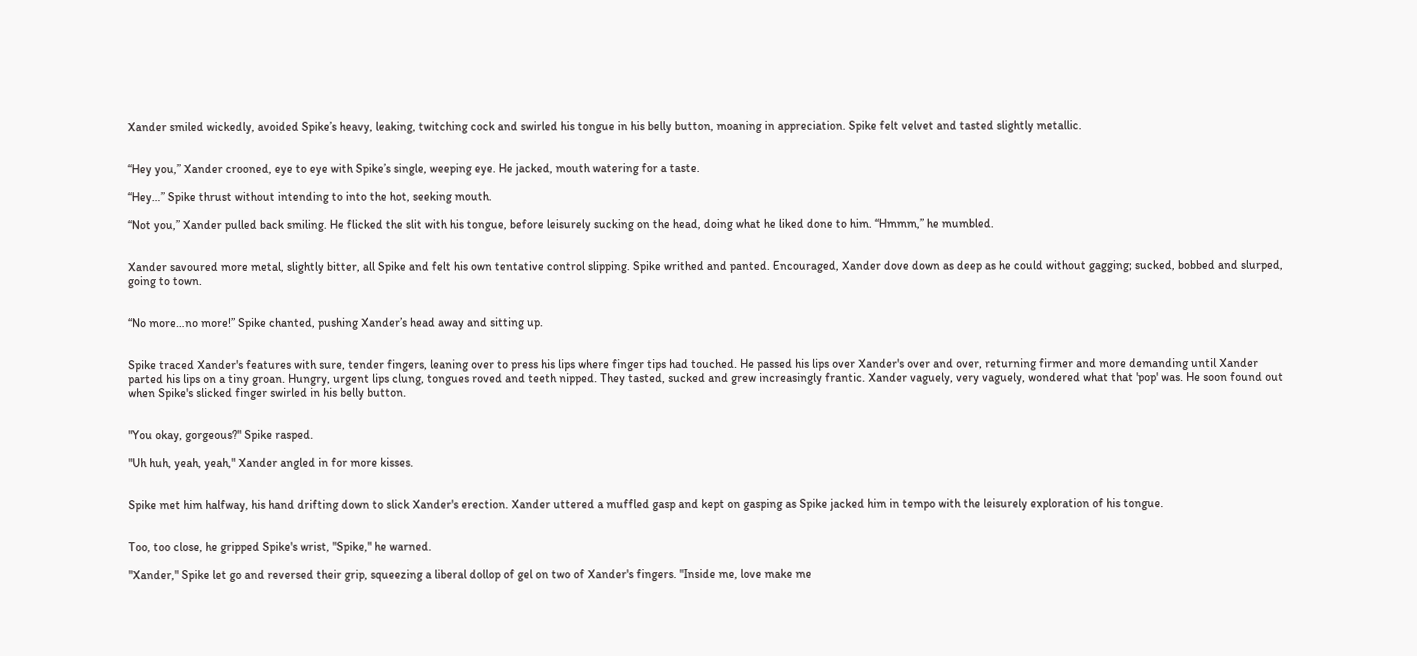Xander smiled wickedly, avoided Spike’s heavy, leaking, twitching cock and swirled his tongue in his belly button, moaning in appreciation. Spike felt velvet and tasted slightly metallic.


“Hey you,” Xander crooned, eye to eye with Spike’s single, weeping eye. He jacked, mouth watering for a taste.

“Hey…” Spike thrust without intending to into the hot, seeking mouth.

“Not you,” Xander pulled back smiling. He flicked the slit with his tongue, before leisurely sucking on the head, doing what he liked done to him. “Hmmm,” he mumbled.


Xander savoured more metal, slightly bitter, all Spike and felt his own tentative control slipping. Spike writhed and panted. Encouraged, Xander dove down as deep as he could without gagging; sucked, bobbed and slurped, going to town.


“No more…no more!” Spike chanted, pushing Xander’s head away and sitting up.


Spike traced Xander's features with sure, tender fingers, leaning over to press his lips where finger tips had touched. He passed his lips over Xander's over and over, returning firmer and more demanding until Xander parted his lips on a tiny groan. Hungry, urgent lips clung, tongues roved and teeth nipped. They tasted, sucked and grew increasingly frantic. Xander vaguely, very vaguely, wondered what that 'pop' was. He soon found out when Spike's slicked finger swirled in his belly button.


"You okay, gorgeous?" Spike rasped.

"Uh huh, yeah, yeah," Xander angled in for more kisses.


Spike met him halfway, his hand drifting down to slick Xander's erection. Xander uttered a muffled gasp and kept on gasping as Spike jacked him in tempo with the leisurely exploration of his tongue.


Too, too close, he gripped Spike's wrist, "Spike," he warned.

"Xander," Spike let go and reversed their grip, squeezing a liberal dollop of gel on two of Xander's fingers. "Inside me, love make me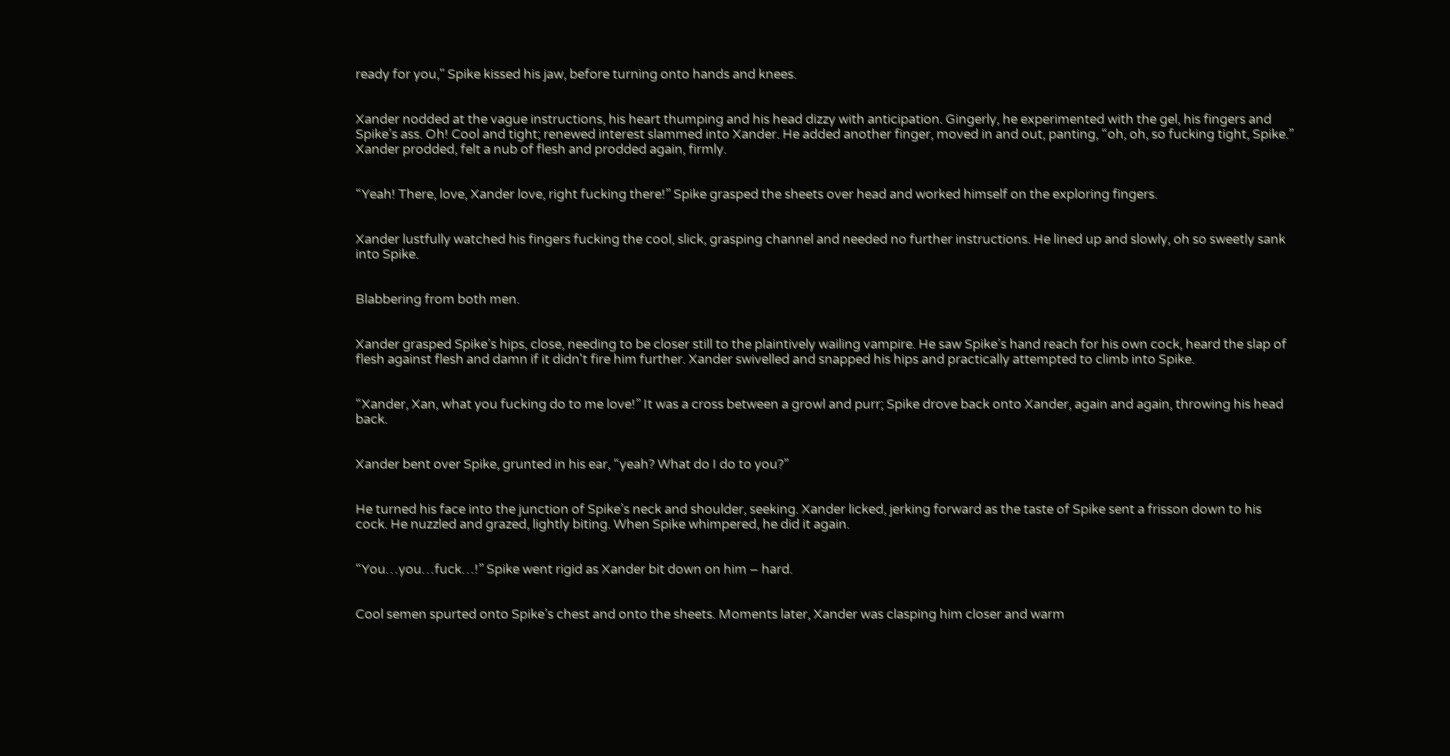ready for you," Spike kissed his jaw, before turning onto hands and knees.


Xander nodded at the vague instructions, his heart thumping and his head dizzy with anticipation. Gingerly, he experimented with the gel, his fingers and Spike’s ass. Oh! Cool and tight; renewed interest slammed into Xander. He added another finger, moved in and out, panting, “oh, oh, so fucking tight, Spike.” Xander prodded, felt a nub of flesh and prodded again, firmly.


“Yeah! There, love, Xander love, right fucking there!” Spike grasped the sheets over head and worked himself on the exploring fingers.


Xander lustfully watched his fingers fucking the cool, slick, grasping channel and needed no further instructions. He lined up and slowly, oh so sweetly sank into Spike.


Blabbering from both men.


Xander grasped Spike’s hips, close, needing to be closer still to the plaintively wailing vampire. He saw Spike’s hand reach for his own cock, heard the slap of flesh against flesh and damn if it didn't fire him further. Xander swivelled and snapped his hips and practically attempted to climb into Spike.


“Xander, Xan, what you fucking do to me love!” It was a cross between a growl and purr; Spike drove back onto Xander, again and again, throwing his head back.


Xander bent over Spike, grunted in his ear, “yeah? What do I do to you?”


He turned his face into the junction of Spike’s neck and shoulder, seeking. Xander licked, jerking forward as the taste of Spike sent a frisson down to his cock. He nuzzled and grazed, lightly biting. When Spike whimpered, he did it again.


“You…you…fuck…!” Spike went rigid as Xander bit down on him – hard.


Cool semen spurted onto Spike’s chest and onto the sheets. Moments later, Xander was clasping him closer and warm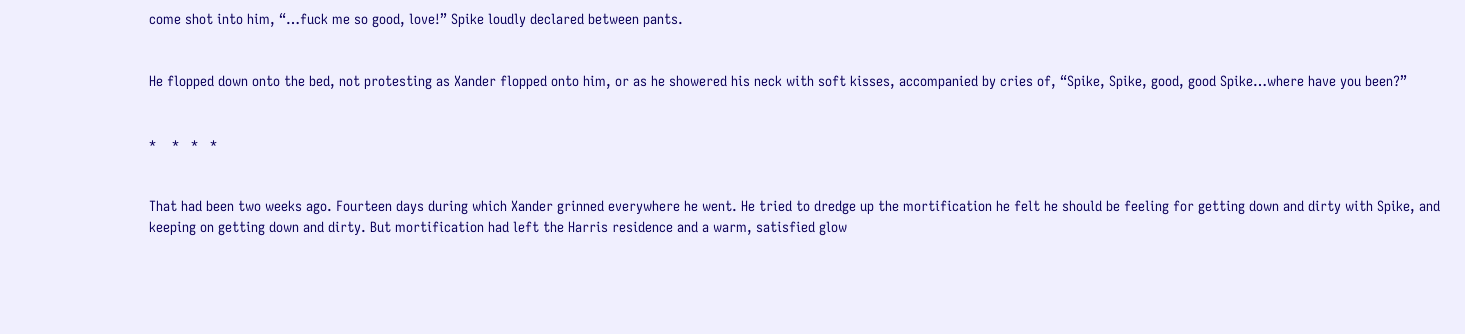come shot into him, “…fuck me so good, love!” Spike loudly declared between pants.


He flopped down onto the bed, not protesting as Xander flopped onto him, or as he showered his neck with soft kisses, accompanied by cries of, “Spike, Spike, good, good Spike…where have you been?”


*    *   *   *


That had been two weeks ago. Fourteen days during which Xander grinned everywhere he went. He tried to dredge up the mortification he felt he should be feeling for getting down and dirty with Spike, and keeping on getting down and dirty. But mortification had left the Harris residence and a warm, satisfied glow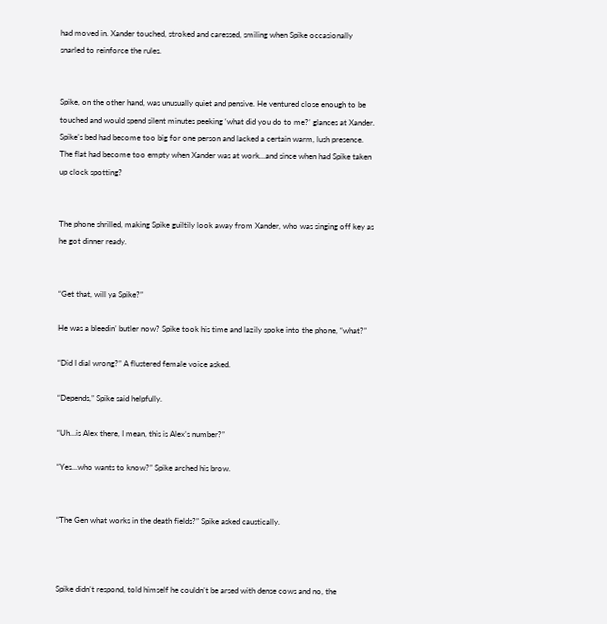had moved in. Xander touched, stroked and caressed, smiling when Spike occasionally snarled to reinforce the rules.


Spike, on the other hand, was unusually quiet and pensive. He ventured close enough to be touched and would spend silent minutes peeking ‘what did you do to me?’ glances at Xander. Spike’s bed had become too big for one person and lacked a certain warm, lush presence. The flat had become too empty when Xander was at work…and since when had Spike taken up clock spotting?


The phone shrilled, making Spike guiltily look away from Xander, who was singing off key as he got dinner ready.


“Get that, will ya Spike?”

He was a bleedin’ butler now? Spike took his time and lazily spoke into the phone, “what?”

“Did I dial wrong?” A flustered female voice asked.

“Depends,” Spike said helpfully.

“Uh…is Alex there, I mean, this is Alex’s number?”

“Yes…who wants to know?” Spike arched his brow.


“The Gen what works in the death fields?” Spike asked caustically.



Spike didn’t respond, told himself he couldn’t be arsed with dense cows and no, the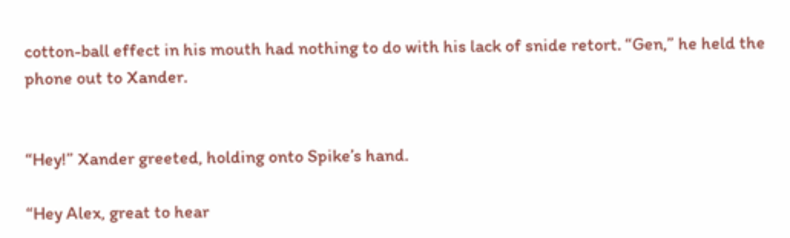cotton-ball effect in his mouth had nothing to do with his lack of snide retort. “Gen,” he held the phone out to Xander.


“Hey!” Xander greeted, holding onto Spike’s hand.

“Hey Alex, great to hear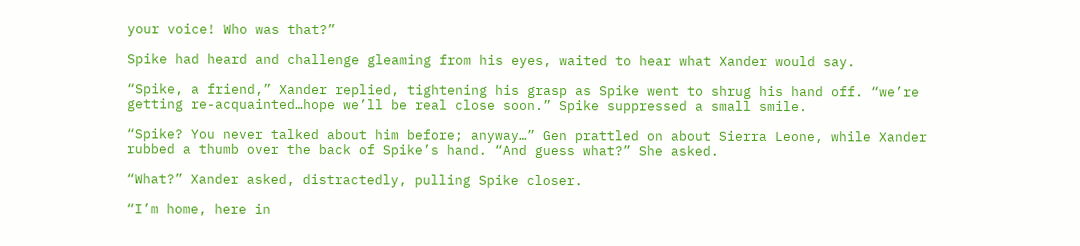your voice! Who was that?”

Spike had heard and challenge gleaming from his eyes, waited to hear what Xander would say.

“Spike, a friend,” Xander replied, tightening his grasp as Spike went to shrug his hand off. “we’re getting re-acquainted…hope we’ll be real close soon.” Spike suppressed a small smile.

“Spike? You never talked about him before; anyway…” Gen prattled on about Sierra Leone, while Xander rubbed a thumb over the back of Spike’s hand. “And guess what?” She asked.

“What?” Xander asked, distractedly, pulling Spike closer.

“I’m home, here in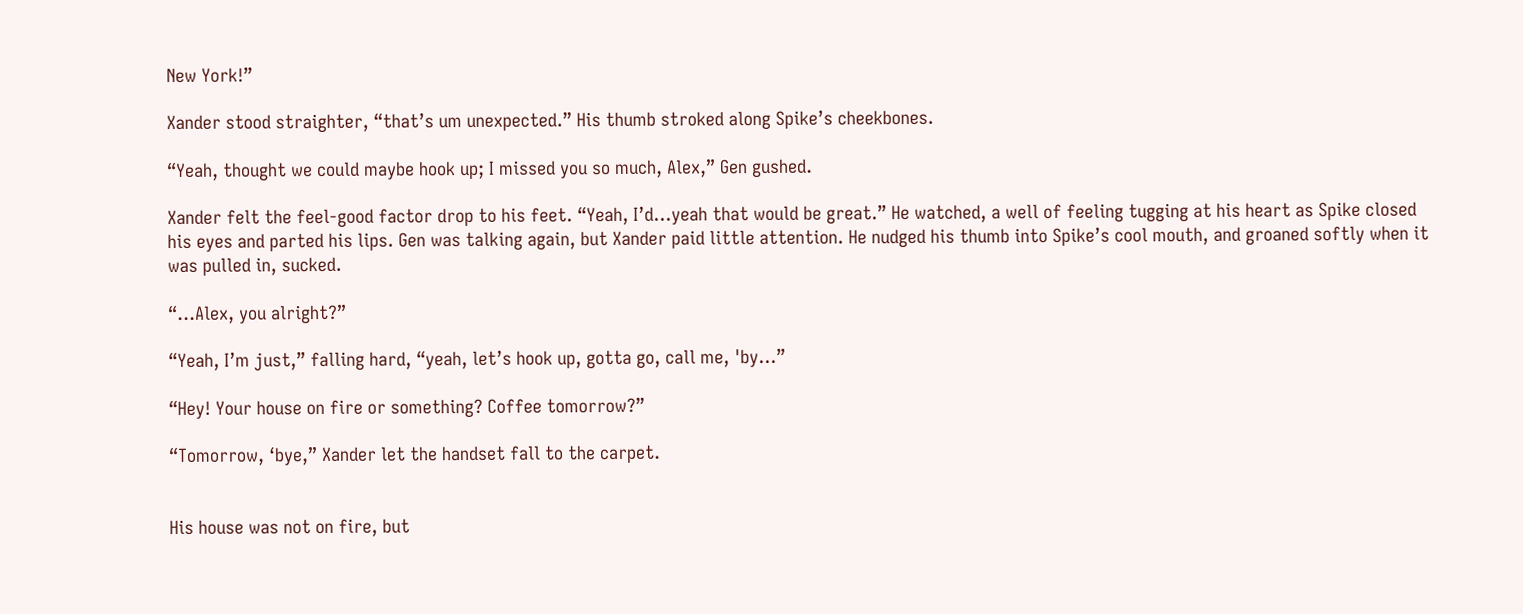New York!”

Xander stood straighter, “that’s um unexpected.” His thumb stroked along Spike’s cheekbones.

“Yeah, thought we could maybe hook up; I missed you so much, Alex,” Gen gushed.

Xander felt the feel-good factor drop to his feet. “Yeah, I’d…yeah that would be great.” He watched, a well of feeling tugging at his heart as Spike closed his eyes and parted his lips. Gen was talking again, but Xander paid little attention. He nudged his thumb into Spike’s cool mouth, and groaned softly when it was pulled in, sucked.

“…Alex, you alright?”

“Yeah, I’m just,” falling hard, “yeah, let’s hook up, gotta go, call me, 'by…”

“Hey! Your house on fire or something? Coffee tomorrow?”

“Tomorrow, ‘bye,” Xander let the handset fall to the carpet.


His house was not on fire, but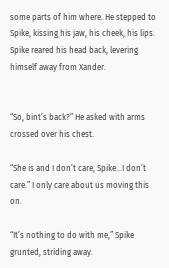some parts of him where. He stepped to Spike, kissing his jaw, his cheek, his lips. Spike reared his head back, levering himself away from Xander.


“So, bint’s back?” He asked with arms crossed over his chest.

“She is and I don’t care, Spike…I don’t care.” I only care about us moving this on.

“It’s nothing to do with me,” Spike grunted, striding away.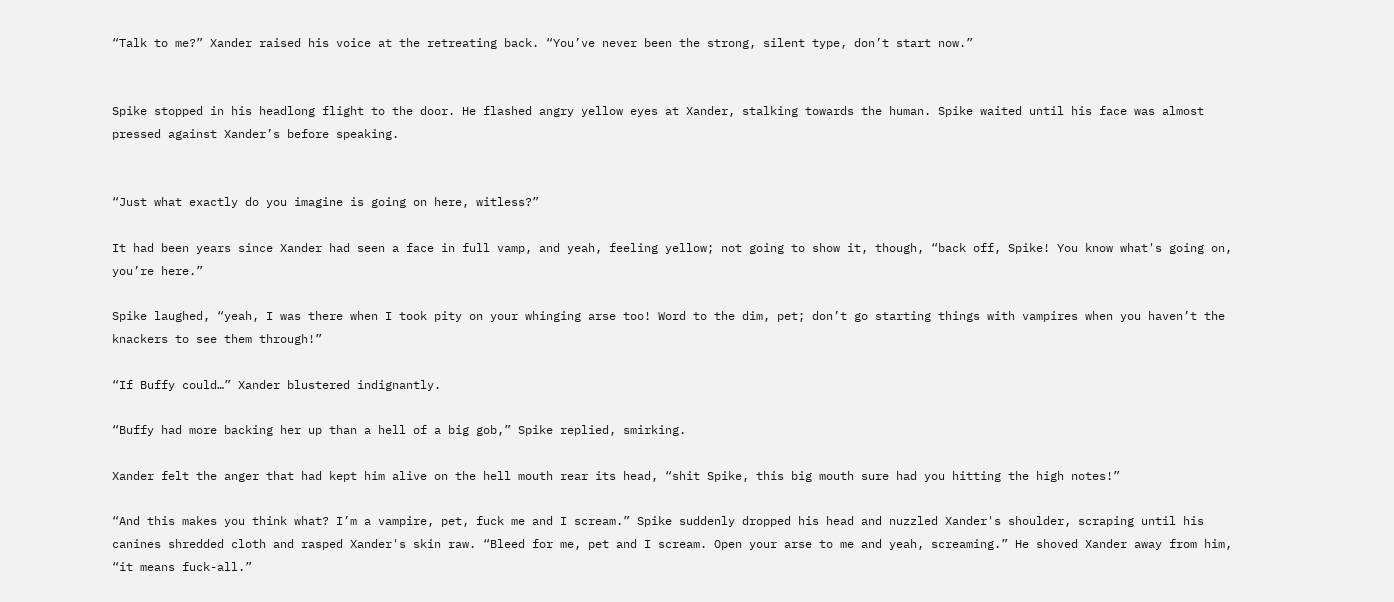“Talk to me?” Xander raised his voice at the retreating back. “You’ve never been the strong, silent type, don’t start now.”


Spike stopped in his headlong flight to the door. He flashed angry yellow eyes at Xander, stalking towards the human. Spike waited until his face was almost pressed against Xander’s before speaking.


“Just what exactly do you imagine is going on here, witless?”

It had been years since Xander had seen a face in full vamp, and yeah, feeling yellow; not going to show it, though, “back off, Spike! You know what's going on, you’re here.”

Spike laughed, “yeah, I was there when I took pity on your whinging arse too! Word to the dim, pet; don’t go starting things with vampires when you haven’t the knackers to see them through!”

“If Buffy could…” Xander blustered indignantly.

“Buffy had more backing her up than a hell of a big gob,” Spike replied, smirking.

Xander felt the anger that had kept him alive on the hell mouth rear its head, “shit Spike, this big mouth sure had you hitting the high notes!”

“And this makes you think what? I’m a vampire, pet, fuck me and I scream.” Spike suddenly dropped his head and nuzzled Xander's shoulder, scraping until his canines shredded cloth and rasped Xander's skin raw. “Bleed for me, pet and I scream. Open your arse to me and yeah, screaming.” He shoved Xander away from him, “it means fuck-all.”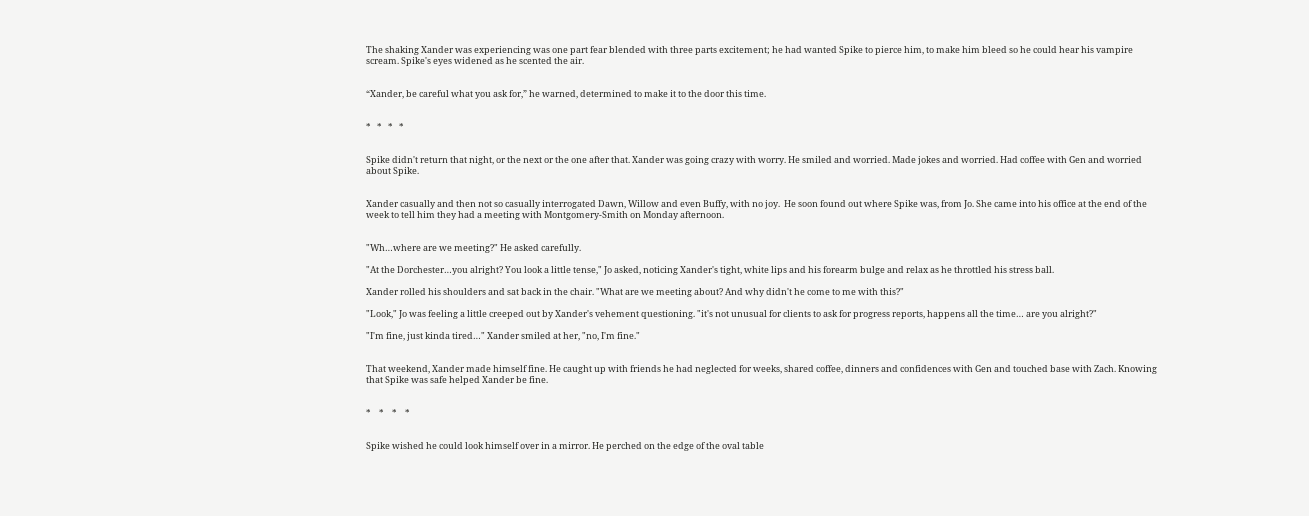The shaking Xander was experiencing was one part fear blended with three parts excitement; he had wanted Spike to pierce him, to make him bleed so he could hear his vampire scream. Spike's eyes widened as he scented the air.


“Xander, be careful what you ask for,” he warned, determined to make it to the door this time.


*   *   *   *


Spike didn't return that night, or the next or the one after that. Xander was going crazy with worry. He smiled and worried. Made jokes and worried. Had coffee with Gen and worried about Spike.


Xander casually and then not so casually interrogated Dawn, Willow and even Buffy, with no joy.  He soon found out where Spike was, from Jo. She came into his office at the end of the week to tell him they had a meeting with Montgomery-Smith on Monday afternoon.


"Wh…where are we meeting?" He asked carefully.

"At the Dorchester…you alright? You look a little tense," Jo asked, noticing Xander's tight, white lips and his forearm bulge and relax as he throttled his stress ball.

Xander rolled his shoulders and sat back in the chair. "What are we meeting about? And why didn't he come to me with this?"

"Look," Jo was feeling a little creeped out by Xander's vehement questioning. "it's not unusual for clients to ask for progress reports, happens all the time… are you alright?"

"I'm fine, just kinda tired…" Xander smiled at her, "no, I'm fine."


That weekend, Xander made himself fine. He caught up with friends he had neglected for weeks, shared coffee, dinners and confidences with Gen and touched base with Zach. Knowing that Spike was safe helped Xander be fine.


*    *    *    *


Spike wished he could look himself over in a mirror. He perched on the edge of the oval table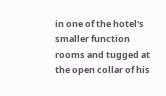in one of the hotel's smaller function rooms and tugged at the open collar of his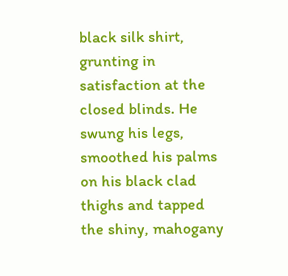black silk shirt, grunting in satisfaction at the closed blinds. He swung his legs, smoothed his palms on his black clad thighs and tapped the shiny, mahogany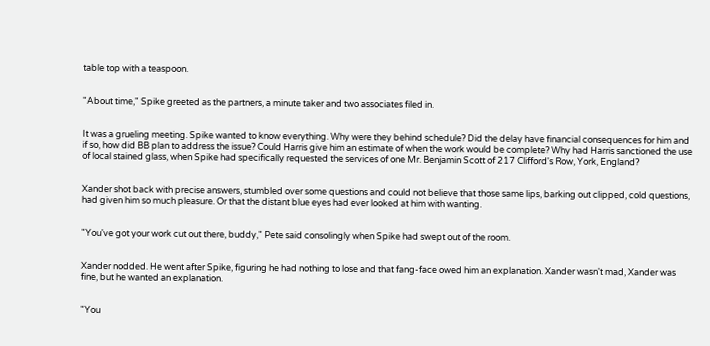table top with a teaspoon.


"About time," Spike greeted as the partners, a minute taker and two associates filed in.


It was a grueling meeting. Spike wanted to know everything. Why were they behind schedule? Did the delay have financial consequences for him and if so, how did BB plan to address the issue? Could Harris give him an estimate of when the work would be complete? Why had Harris sanctioned the use of local stained glass, when Spike had specifically requested the services of one Mr. Benjamin Scott of 217 Clifford's Row, York, England?


Xander shot back with precise answers, stumbled over some questions and could not believe that those same lips, barking out clipped, cold questions, had given him so much pleasure. Or that the distant blue eyes had ever looked at him with wanting.


"You've got your work cut out there, buddy," Pete said consolingly when Spike had swept out of the room.


Xander nodded. He went after Spike, figuring he had nothing to lose and that fang-face owed him an explanation. Xander wasn't mad, Xander was fine, but he wanted an explanation.


"You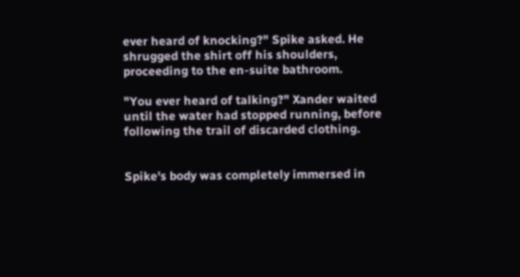ever heard of knocking?" Spike asked. He shrugged the shirt off his shoulders, proceeding to the en-suite bathroom.

"You ever heard of talking?" Xander waited until the water had stopped running, before following the trail of discarded clothing.


Spike's body was completely immersed in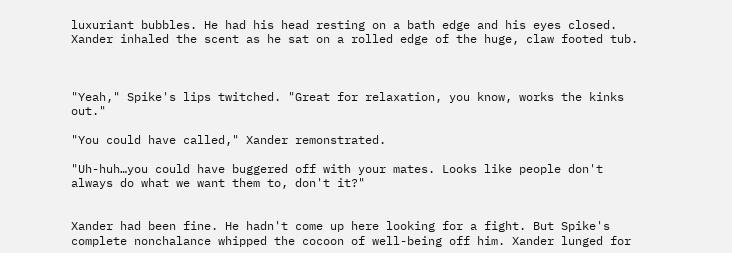luxuriant bubbles. He had his head resting on a bath edge and his eyes closed. Xander inhaled the scent as he sat on a rolled edge of the huge, claw footed tub.



"Yeah," Spike's lips twitched. "Great for relaxation, you know, works the kinks out."

"You could have called," Xander remonstrated.

"Uh-huh…you could have buggered off with your mates. Looks like people don't always do what we want them to, don't it?"


Xander had been fine. He hadn't come up here looking for a fight. But Spike's complete nonchalance whipped the cocoon of well-being off him. Xander lunged for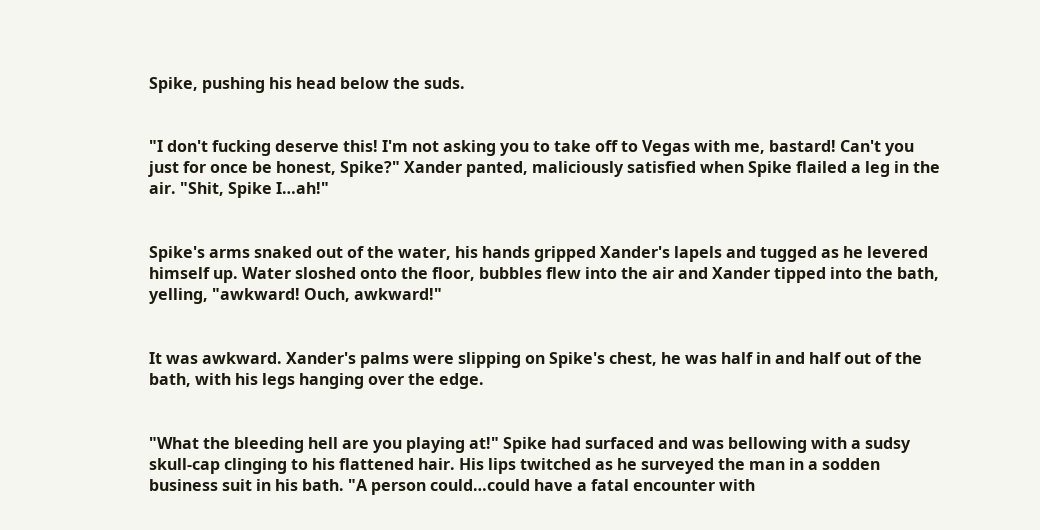Spike, pushing his head below the suds.


"I don't fucking deserve this! I'm not asking you to take off to Vegas with me, bastard! Can't you just for once be honest, Spike?" Xander panted, maliciously satisfied when Spike flailed a leg in the air. "Shit, Spike I…ah!"


Spike's arms snaked out of the water, his hands gripped Xander's lapels and tugged as he levered himself up. Water sloshed onto the floor, bubbles flew into the air and Xander tipped into the bath, yelling, "awkward! Ouch, awkward!"


It was awkward. Xander's palms were slipping on Spike's chest, he was half in and half out of the bath, with his legs hanging over the edge.


"What the bleeding hell are you playing at!" Spike had surfaced and was bellowing with a sudsy skull-cap clinging to his flattened hair. His lips twitched as he surveyed the man in a sodden business suit in his bath. "A person could…could have a fatal encounter with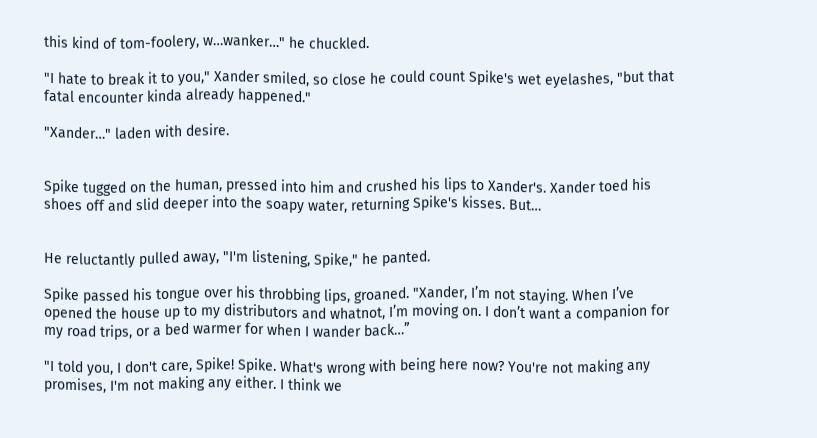this kind of tom-foolery, w…wanker…" he chuckled.

"I hate to break it to you," Xander smiled, so close he could count Spike's wet eyelashes, "but that fatal encounter kinda already happened."

"Xander…" laden with desire.


Spike tugged on the human, pressed into him and crushed his lips to Xander's. Xander toed his shoes off and slid deeper into the soapy water, returning Spike's kisses. But…


He reluctantly pulled away, "I'm listening, Spike," he panted.

Spike passed his tongue over his throbbing lips, groaned. "Xander, I’m not staying. When I’ve opened the house up to my distributors and whatnot, I’m moving on. I don’t want a companion for my road trips, or a bed warmer for when I wander back…”

"I told you, I don't care, Spike! Spike. What's wrong with being here now? You're not making any promises, I'm not making any either. I think we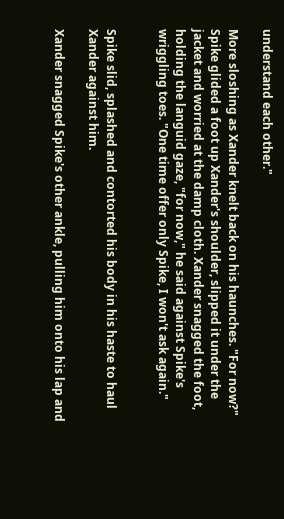understand each other."

More sloshing as Xander knelt back on his haunches. "For now?" Spike glided a foot up Xander's shoulder, slipped it under the jacket and worried at the damp cloth. Xander snagged the foot, holding the languid gaze, "for now," he said against Spike's wriggling toes. "One time offer only Spike, I won't ask again."


Spike slid, splashed and contorted his body in his haste to haul Xander against him.

Xander snagged Spike's other ankle, pulling him onto his lap and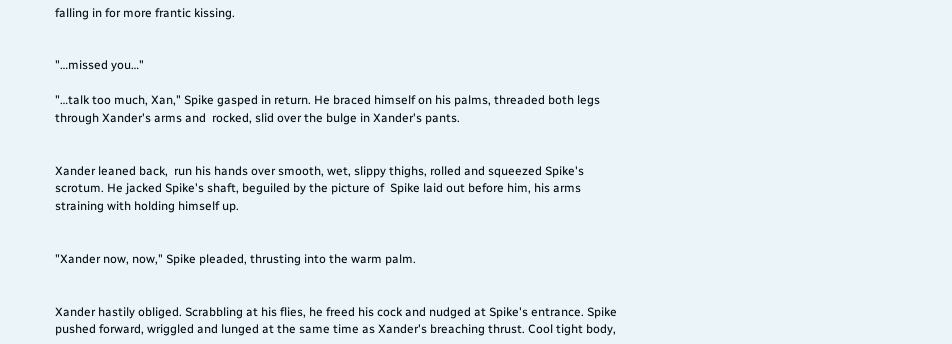falling in for more frantic kissing.


"…missed you…"

"…talk too much, Xan," Spike gasped in return. He braced himself on his palms, threaded both legs through Xander's arms and  rocked, slid over the bulge in Xander's pants.


Xander leaned back,  run his hands over smooth, wet, slippy thighs, rolled and squeezed Spike's scrotum. He jacked Spike's shaft, beguiled by the picture of  Spike laid out before him, his arms straining with holding himself up.


"Xander now, now," Spike pleaded, thrusting into the warm palm.


Xander hastily obliged. Scrabbling at his flies, he freed his cock and nudged at Spike's entrance. Spike pushed forward, wriggled and lunged at the same time as Xander's breaching thrust. Cool tight body,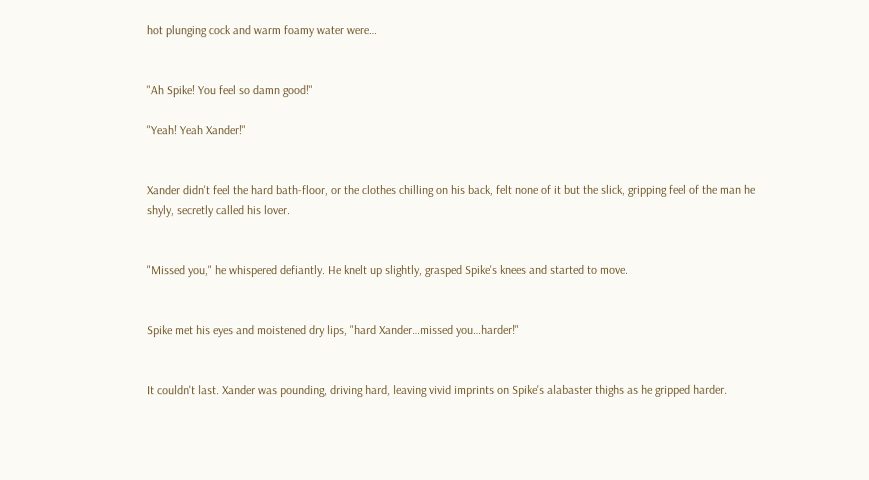hot plunging cock and warm foamy water were…


"Ah Spike! You feel so damn good!"

"Yeah! Yeah Xander!"


Xander didn't feel the hard bath-floor, or the clothes chilling on his back, felt none of it but the slick, gripping feel of the man he shyly, secretly called his lover.


"Missed you," he whispered defiantly. He knelt up slightly, grasped Spike's knees and started to move.


Spike met his eyes and moistened dry lips, "hard Xander…missed you…harder!"


It couldn't last. Xander was pounding, driving hard, leaving vivid imprints on Spike's alabaster thighs as he gripped harder.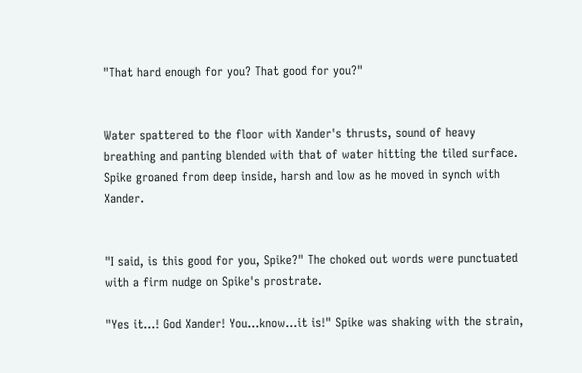"That hard enough for you? That good for you?"


Water spattered to the floor with Xander's thrusts, sound of heavy breathing and panting blended with that of water hitting the tiled surface. Spike groaned from deep inside, harsh and low as he moved in synch with Xander.


"I said, is this good for you, Spike?" The choked out words were punctuated with a firm nudge on Spike's prostrate.

"Yes it…! God Xander! You…know…it is!" Spike was shaking with the strain,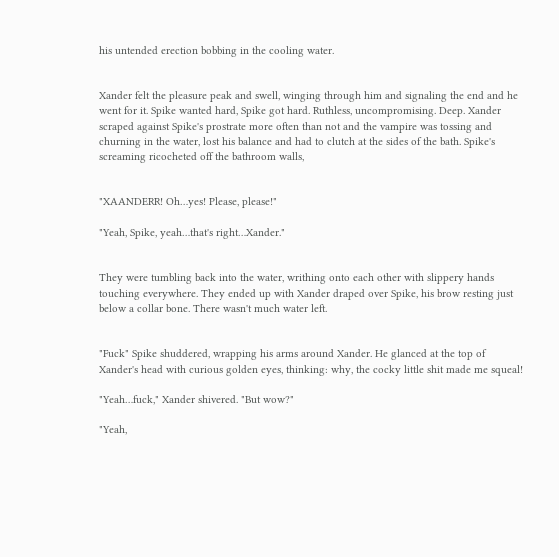his untended erection bobbing in the cooling water.


Xander felt the pleasure peak and swell, winging through him and signaling the end and he went for it. Spike wanted hard, Spike got hard. Ruthless, uncompromising. Deep. Xander scraped against Spike's prostrate more often than not and the vampire was tossing and churning in the water, lost his balance and had to clutch at the sides of the bath. Spike's screaming ricocheted off the bathroom walls,


"XAANDERR! Oh…yes! Please, please!"

"Yeah, Spike, yeah…that's right…Xander."


They were tumbling back into the water, writhing onto each other with slippery hands touching everywhere. They ended up with Xander draped over Spike, his brow resting just below a collar bone. There wasn't much water left.


"Fuck" Spike shuddered, wrapping his arms around Xander. He glanced at the top of Xander's head with curious golden eyes, thinking: why, the cocky little shit made me squeal!

"Yeah…fuck," Xander shivered. "But wow?"

"Yeah,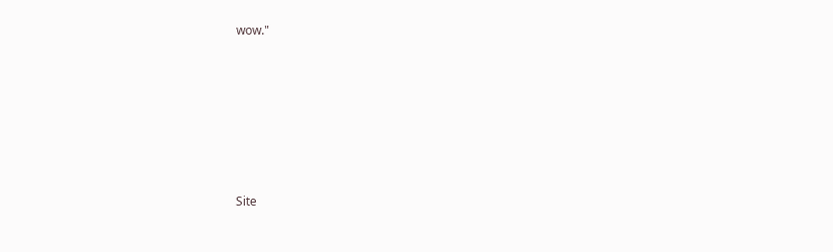wow."










Site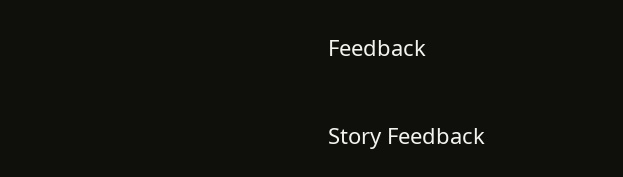Feedback

Story Feedback